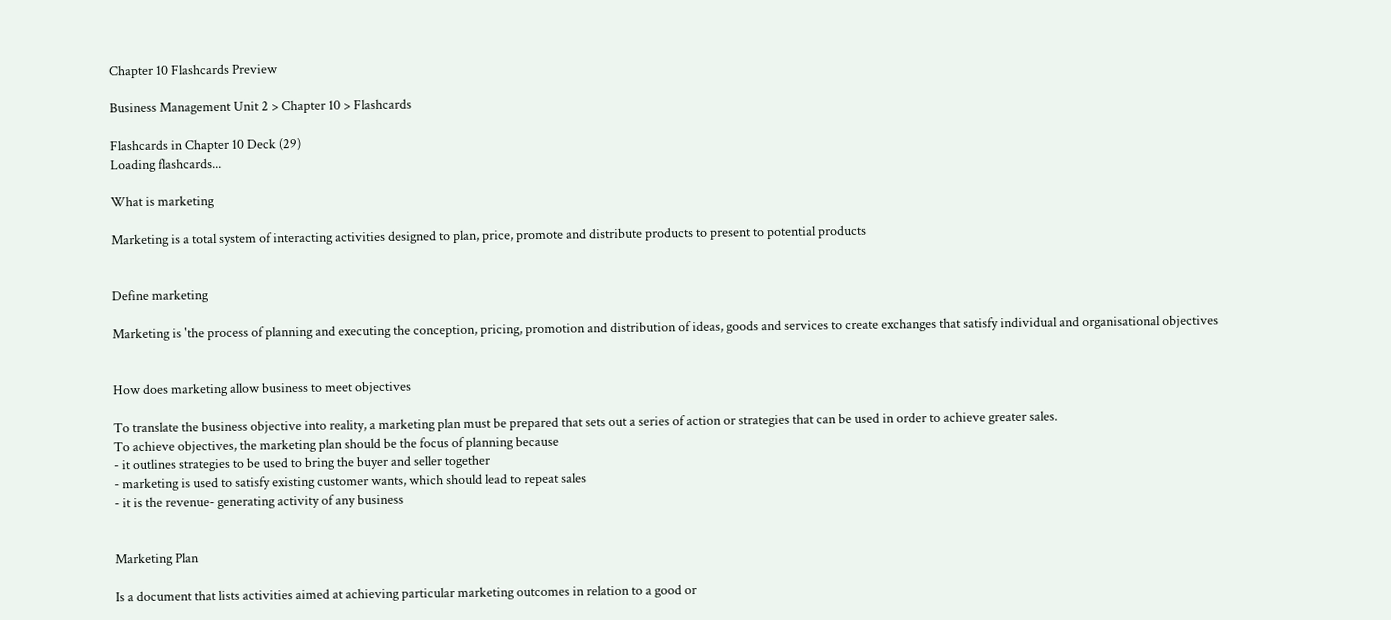Chapter 10 Flashcards Preview

Business Management Unit 2 > Chapter 10 > Flashcards

Flashcards in Chapter 10 Deck (29)
Loading flashcards...

What is marketing

Marketing is a total system of interacting activities designed to plan, price, promote and distribute products to present to potential products


Define marketing

Marketing is 'the process of planning and executing the conception, pricing, promotion and distribution of ideas, goods and services to create exchanges that satisfy individual and organisational objectives


How does marketing allow business to meet objectives

To translate the business objective into reality, a marketing plan must be prepared that sets out a series of action or strategies that can be used in order to achieve greater sales.
To achieve objectives, the marketing plan should be the focus of planning because
- it outlines strategies to be used to bring the buyer and seller together
- marketing is used to satisfy existing customer wants, which should lead to repeat sales
- it is the revenue- generating activity of any business


Marketing Plan

Is a document that lists activities aimed at achieving particular marketing outcomes in relation to a good or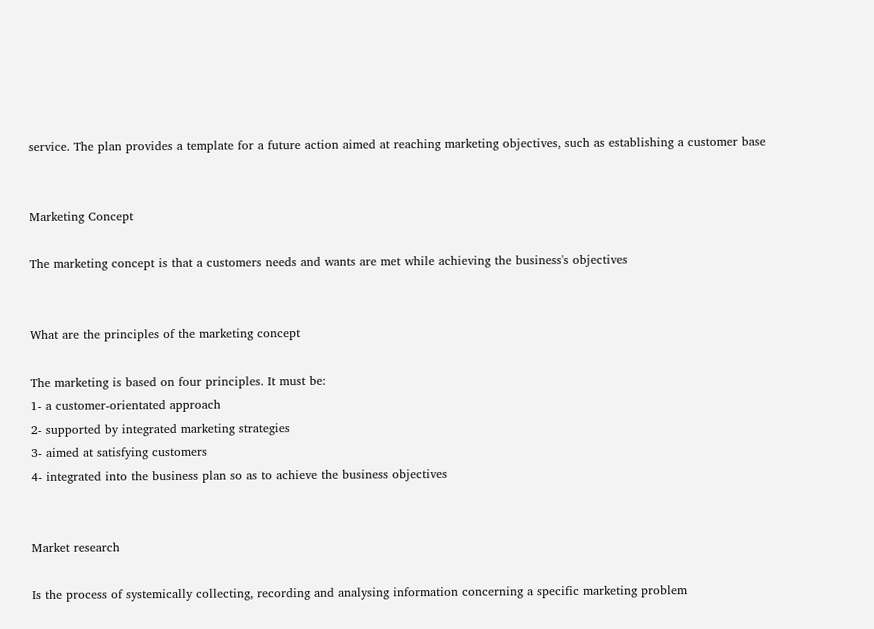service. The plan provides a template for a future action aimed at reaching marketing objectives, such as establishing a customer base


Marketing Concept

The marketing concept is that a customers needs and wants are met while achieving the business's objectives


What are the principles of the marketing concept

The marketing is based on four principles. It must be:
1- a customer-orientated approach
2- supported by integrated marketing strategies
3- aimed at satisfying customers
4- integrated into the business plan so as to achieve the business objectives


Market research

Is the process of systemically collecting, recording and analysing information concerning a specific marketing problem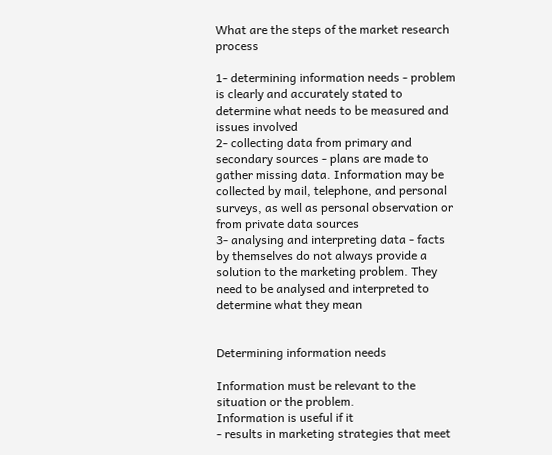What are the steps of the market research process

1- determining information needs - problem is clearly and accurately stated to determine what needs to be measured and issues involved
2- collecting data from primary and secondary sources - plans are made to gather missing data. Information may be collected by mail, telephone, and personal surveys, as well as personal observation or from private data sources
3- analysing and interpreting data - facts by themselves do not always provide a solution to the marketing problem. They need to be analysed and interpreted to determine what they mean


Determining information needs

Information must be relevant to the situation or the problem.
Information is useful if it
- results in marketing strategies that meet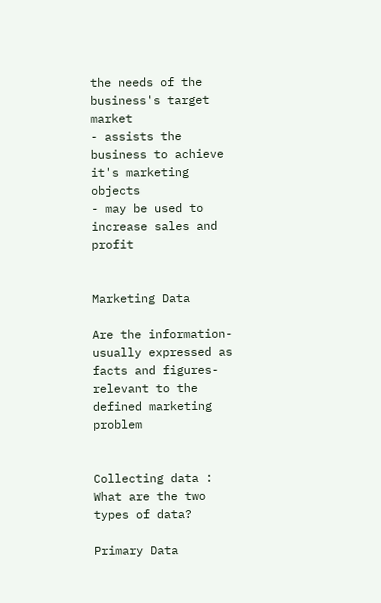the needs of the business's target market
- assists the business to achieve it's marketing objects
- may be used to increase sales and profit


Marketing Data

Are the information- usually expressed as facts and figures- relevant to the defined marketing problem


Collecting data : What are the two types of data?

Primary Data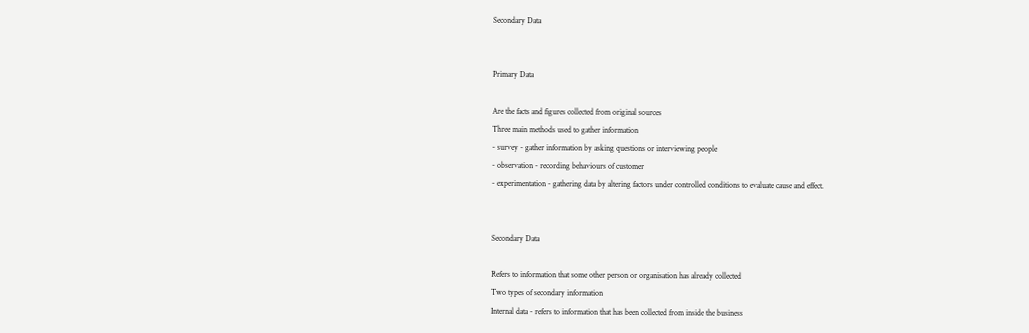Secondary Data


Primary Data

Are the facts and figures collected from original sources
Three main methods used to gather information
- survey - gather information by asking questions or interviewing people
- observation - recording behaviours of customer
- experimentation - gathering data by altering factors under controlled conditions to evaluate cause and effect.


Secondary Data

Refers to information that some other person or organisation has already collected
Two types of secondary information
Internal data - refers to information that has been collected from inside the business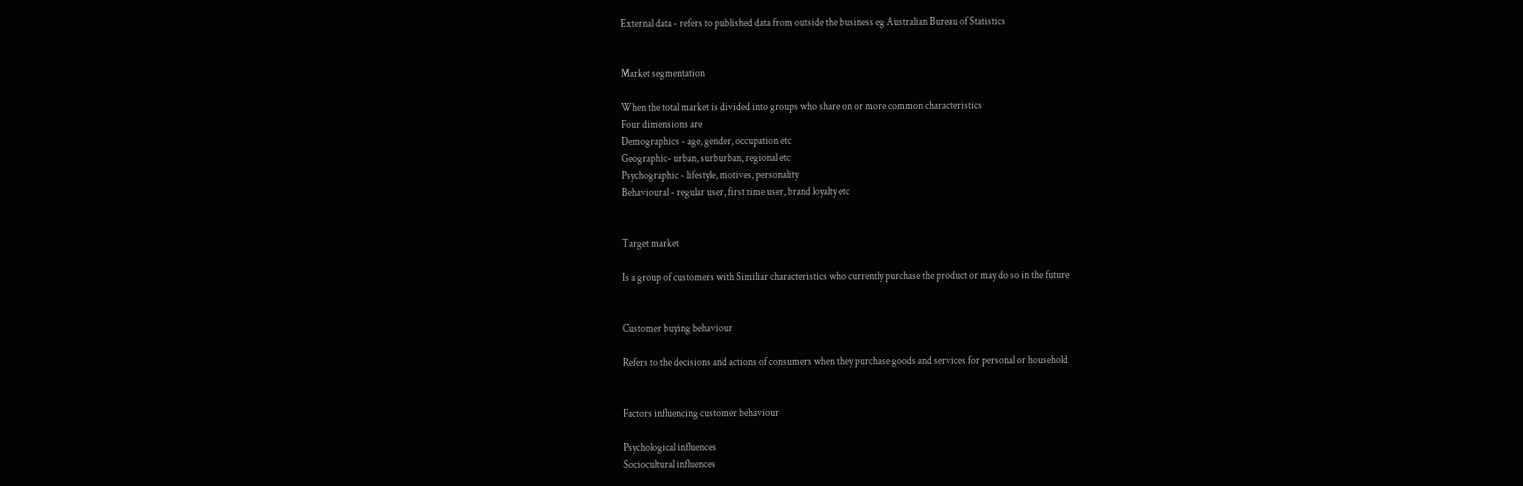External data - refers to published data from outside the business eg Australian Bureau of Statistics


Market segmentation

When the total market is divided into groups who share on or more common characteristics
Four dimensions are
Demographics - age, gender, occupation etc
Geographic- urban, surburban, regional etc
Psychographic - lifestyle, motives, personality
Behavioural - regular user, first time user, brand loyalty etc


Target market

Is a group of customers with Similiar characteristics who currently purchase the product or may do so in the future


Customer buying behaviour

Refers to the decisions and actions of consumers when they purchase goods and services for personal or household


Factors influencing customer behaviour

Psychological influences
Sociocultural influences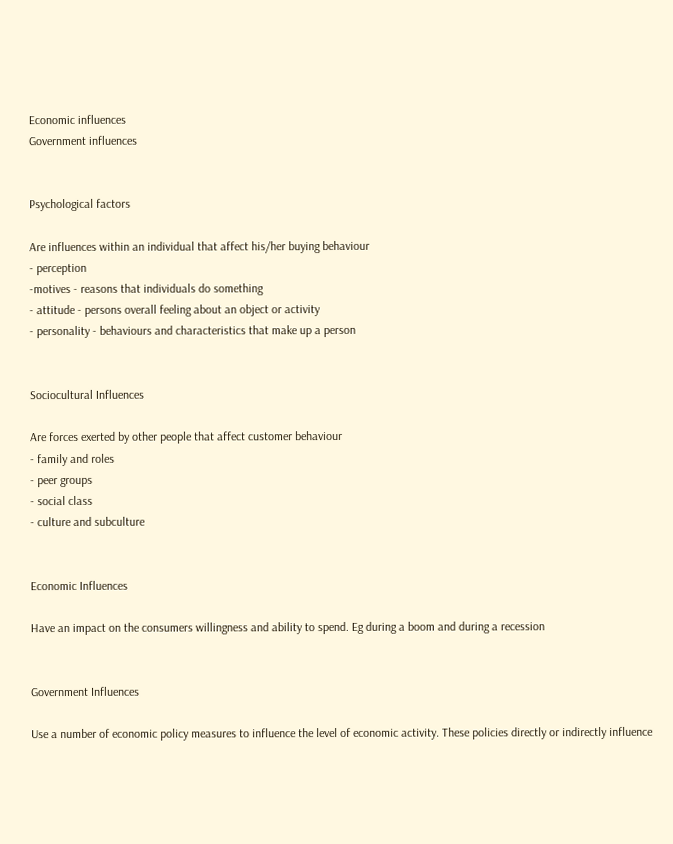Economic influences
Government influences


Psychological factors

Are influences within an individual that affect his/her buying behaviour
- perception
-motives - reasons that individuals do something
- attitude - persons overall feeling about an object or activity
- personality - behaviours and characteristics that make up a person


Sociocultural Influences

Are forces exerted by other people that affect customer behaviour
- family and roles
- peer groups
- social class
- culture and subculture


Economic Influences

Have an impact on the consumers willingness and ability to spend. Eg during a boom and during a recession


Government Influences

Use a number of economic policy measures to influence the level of economic activity. These policies directly or indirectly influence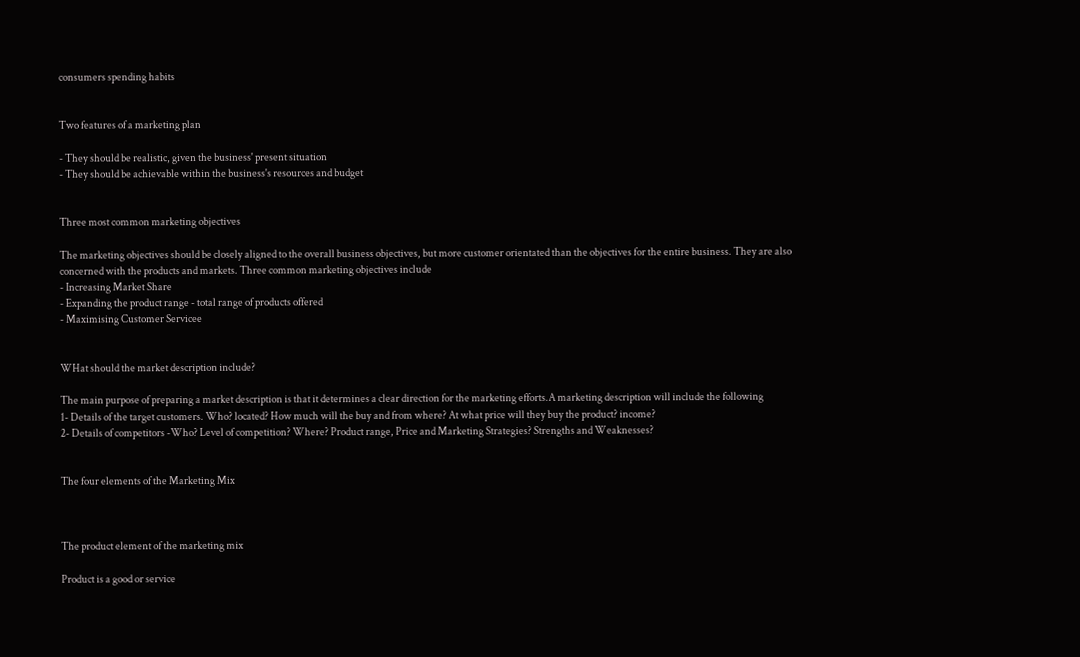consumers spending habits


Two features of a marketing plan

- They should be realistic, given the business' present situation
- They should be achievable within the business's resources and budget


Three most common marketing objectives

The marketing objectives should be closely aligned to the overall business objectives, but more customer orientated than the objectives for the entire business. They are also concerned with the products and markets. Three common marketing objectives include
- Increasing Market Share
- Expanding the product range - total range of products offered
- Maximising Customer Servicee


WHat should the market description include?

The main purpose of preparing a market description is that it determines a clear direction for the marketing efforts.A marketing description will include the following
1- Details of the target customers. Who? located? How much will the buy and from where? At what price will they buy the product? income?
2- Details of competitors -Who? Level of competition? Where? Product range, Price and Marketing Strategies? Strengths and Weaknesses?


The four elements of the Marketing Mix



The product element of the marketing mix

Product is a good or service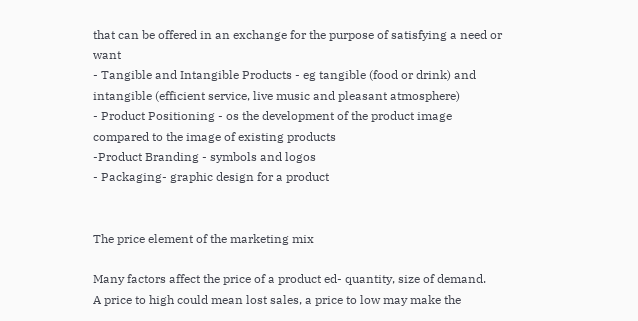that can be offered in an exchange for the purpose of satisfying a need or want
- Tangible and Intangible Products - eg tangible (food or drink) and intangible (efficient service, live music and pleasant atmosphere)
- Product Positioning - os the development of the product image compared to the image of existing products
-Product Branding - symbols and logos
- Packaging- graphic design for a product


The price element of the marketing mix

Many factors affect the price of a product ed- quantity, size of demand.
A price to high could mean lost sales, a price to low may make the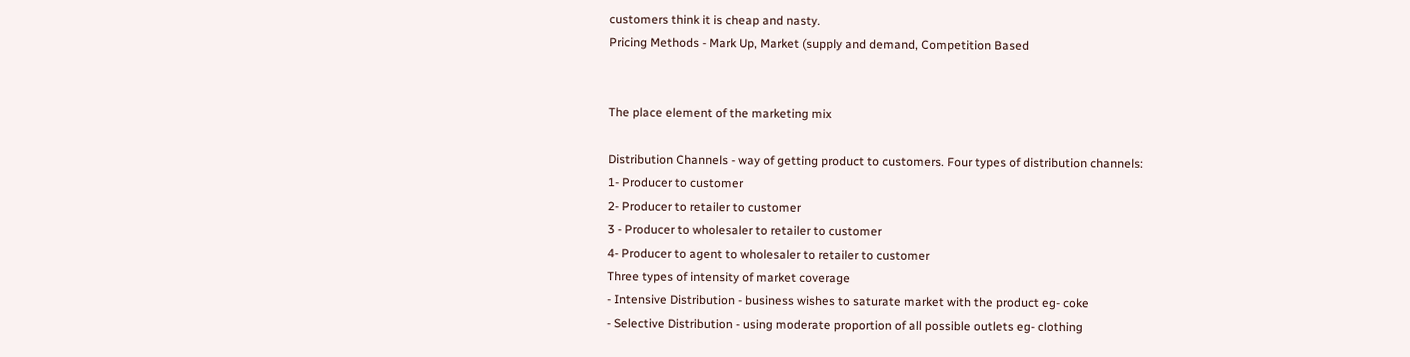customers think it is cheap and nasty.
Pricing Methods - Mark Up, Market (supply and demand, Competition Based


The place element of the marketing mix

Distribution Channels - way of getting product to customers. Four types of distribution channels:
1- Producer to customer
2- Producer to retailer to customer
3 - Producer to wholesaler to retailer to customer
4- Producer to agent to wholesaler to retailer to customer
Three types of intensity of market coverage
- Intensive Distribution - business wishes to saturate market with the product eg- coke
- Selective Distribution - using moderate proportion of all possible outlets eg- clothing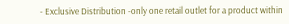- Exclusive Distribution -only one retail outlet for a product within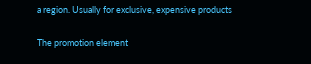a region. Usually for exclusive, expensive products


The promotion element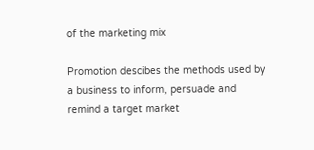of the marketing mix

Promotion descibes the methods used by a business to inform, persuade and remind a target market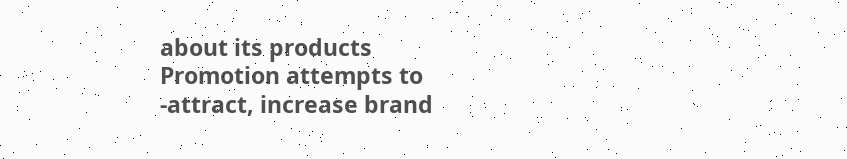about its products
Promotion attempts to
-attract, increase brand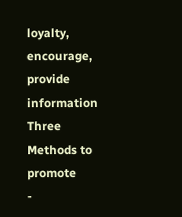loyalty, encourage, provide information
Three Methods to promote
-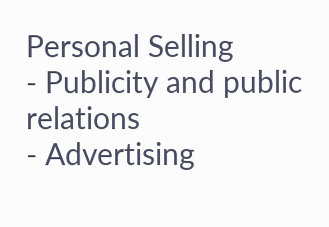Personal Selling
- Publicity and public relations
- Advertising